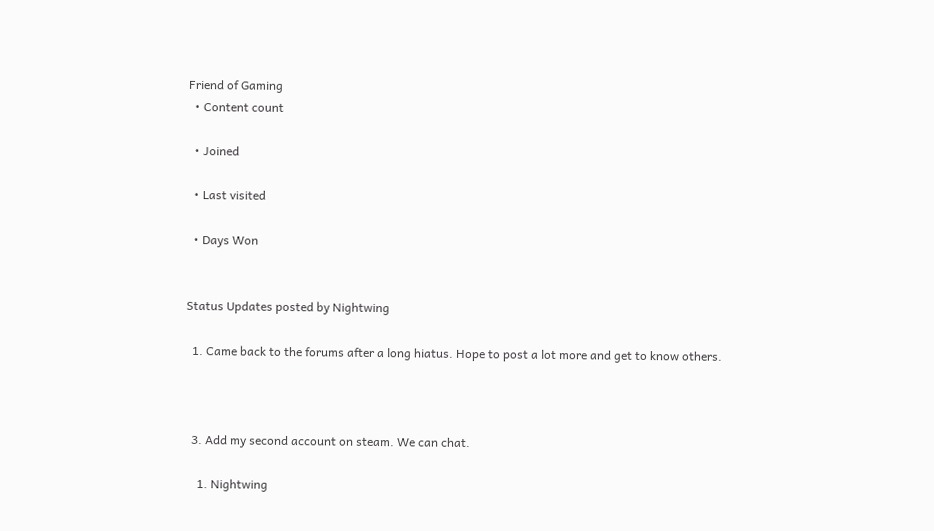Friend of Gaming
  • Content count

  • Joined

  • Last visited

  • Days Won


Status Updates posted by Nightwing

  1. Came back to the forums after a long hiatus. Hope to post a lot more and get to know others.



  3. Add my second account on steam. We can chat.

    1. Nightwing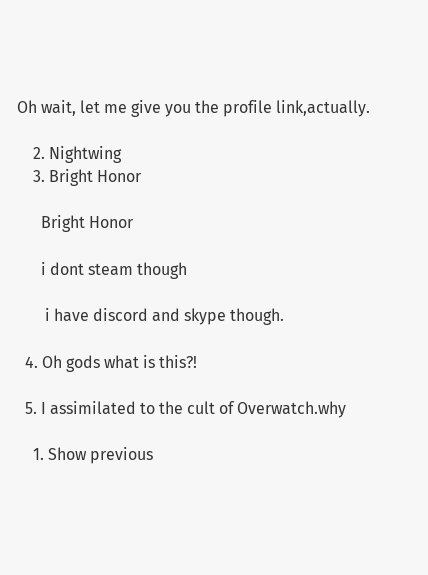Oh wait, let me give you the profile link,actually.

    2. Nightwing
    3. Bright Honor

      Bright Honor

      i dont steam though

       i have discord and skype though.

  4. Oh gods what is this?!

  5. I assimilated to the cult of Overwatch.why

    1. Show previous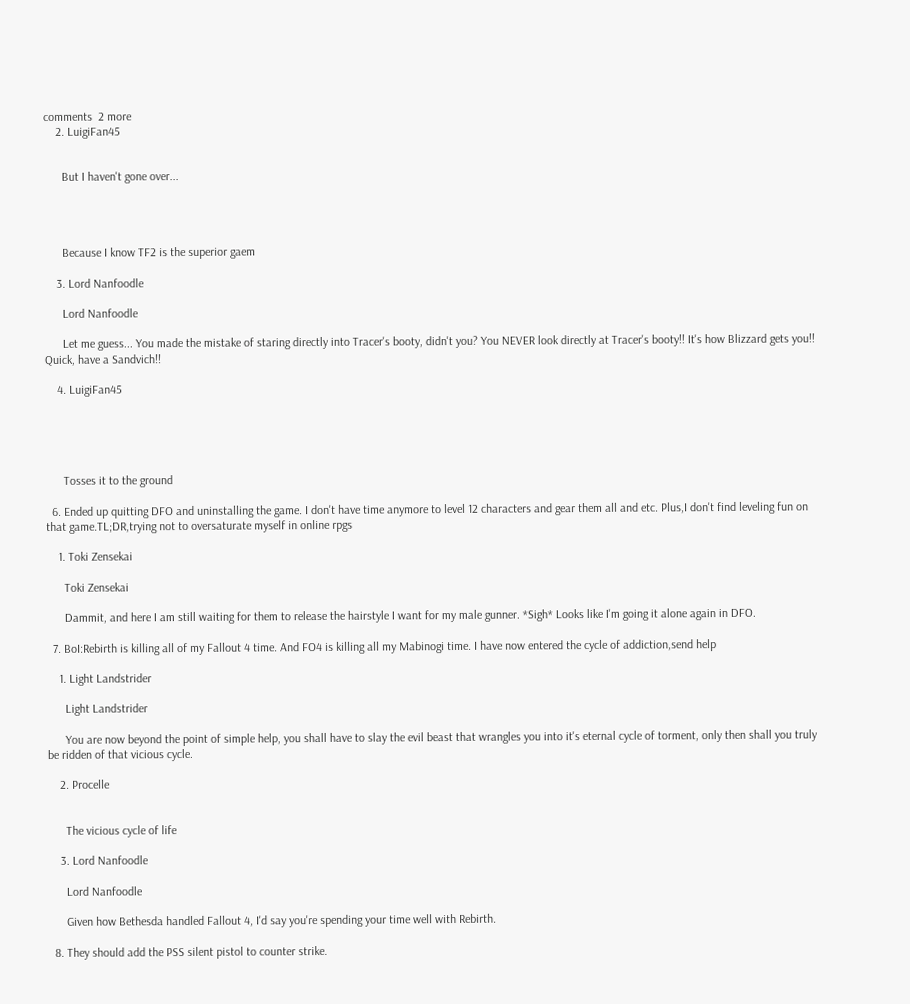comments  2 more
    2. LuigiFan45


      But I haven't gone over...




      Because I know TF2 is the superior gaem

    3. Lord Nanfoodle

      Lord Nanfoodle

      Let me guess... You made the mistake of staring directly into Tracer's booty, didn't you? You NEVER look directly at Tracer's booty!! It's how Blizzard gets you!! Quick, have a Sandvich!!

    4. LuigiFan45





      Tosses it to the ground

  6. Ended up quitting DFO and uninstalling the game. I don't have time anymore to level 12 characters and gear them all and etc. Plus,I don't find leveling fun on that game.TL;DR,trying not to oversaturate myself in online rpgs

    1. Toki Zensekai

      Toki Zensekai

      Dammit, and here I am still waiting for them to release the hairstyle I want for my male gunner. *Sigh* Looks like I'm going it alone again in DFO.

  7. BoI:Rebirth is killing all of my Fallout 4 time. And FO4 is killing all my Mabinogi time. I have now entered the cycle of addiction,send help

    1. Light Landstrider

      Light Landstrider

      You are now beyond the point of simple help, you shall have to slay the evil beast that wrangles you into it's eternal cycle of torment, only then shall you truly be ridden of that vicious cycle.

    2. Procelle


      The vicious cycle of life

    3. Lord Nanfoodle

      Lord Nanfoodle

      Given how Bethesda handled Fallout 4, I'd say you're spending your time well with Rebirth.

  8. They should add the PSS silent pistol to counter strike.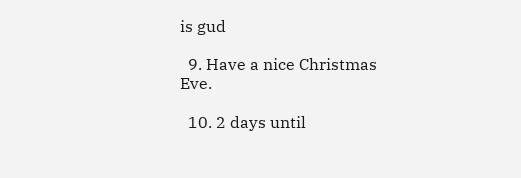is gud

  9. Have a nice Christmas Eve.

  10. 2 days until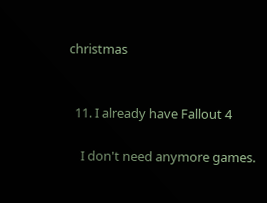christmas


  11. I already have Fallout 4

    I don't need anymore games.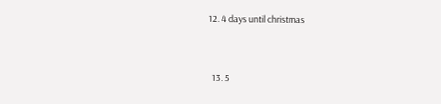12. 4 days until christmas


  13. 5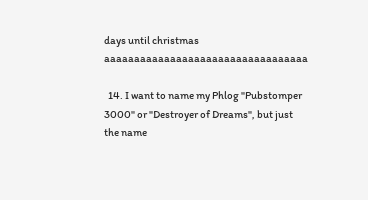days until christmas aaaaaaaaaaaaaaaaaaaaaaaaaaaaaaaaaa

  14. I want to name my Phlog "Pubstomper 3000" or "Destroyer of Dreams", but just the name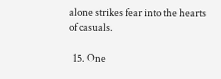alone strikes fear into the hearts of casuals.

  15. One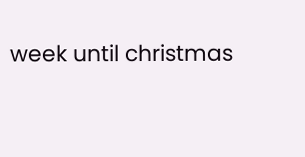week until christmas